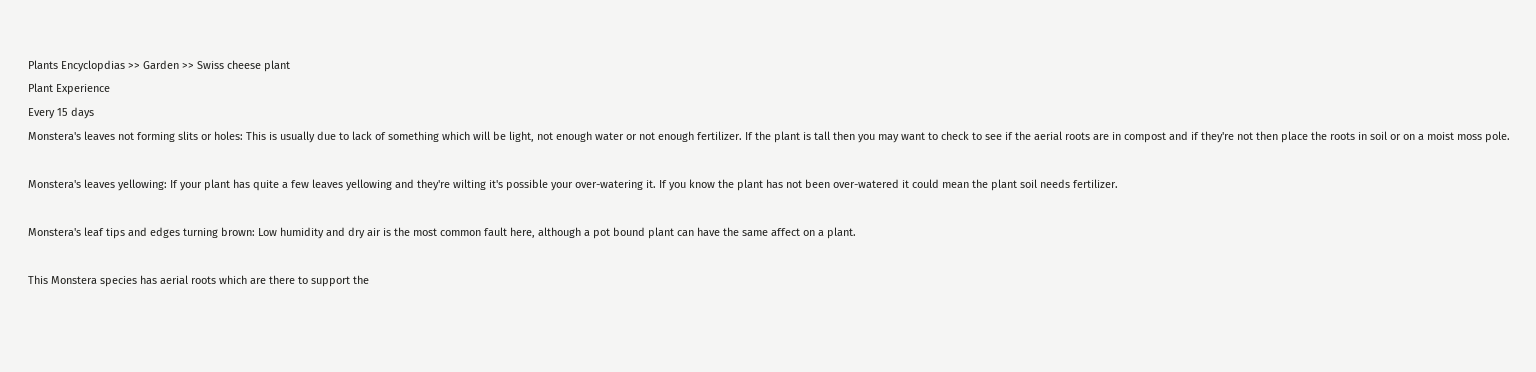Plants Encyclopdias >> Garden >> Swiss cheese plant
Plant Experience
Every 15 days
Monstera's leaves not forming slits or holes: This is usually due to lack of something which will be light, not enough water or not enough fertilizer. If the plant is tall then you may want to check to see if the aerial roots are in compost and if they're not then place the roots in soil or on a moist moss pole.

Monstera's leaves yellowing: If your plant has quite a few leaves yellowing and they're wilting it's possible your over-watering it. If you know the plant has not been over-watered it could mean the plant soil needs fertilizer.

Monstera's leaf tips and edges turning brown: Low humidity and dry air is the most common fault here, although a pot bound plant can have the same affect on a plant.

This Monstera species has aerial roots which are there to support the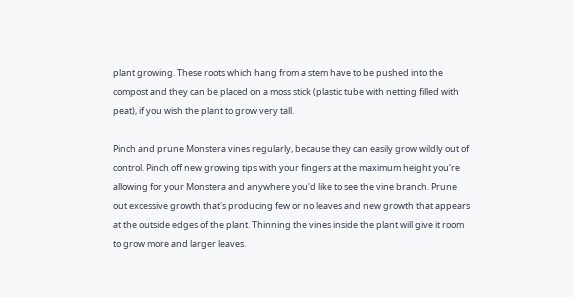plant growing. These roots which hang from a stem have to be pushed into the compost and they can be placed on a moss stick (plastic tube with netting filled with peat), if you wish the plant to grow very tall.

Pinch and prune Monstera vines regularly, because they can easily grow wildly out of control. Pinch off new growing tips with your fingers at the maximum height you're allowing for your Monstera and anywhere you'd like to see the vine branch. Prune out excessive growth that's producing few or no leaves and new growth that appears at the outside edges of the plant. Thinning the vines inside the plant will give it room to grow more and larger leaves.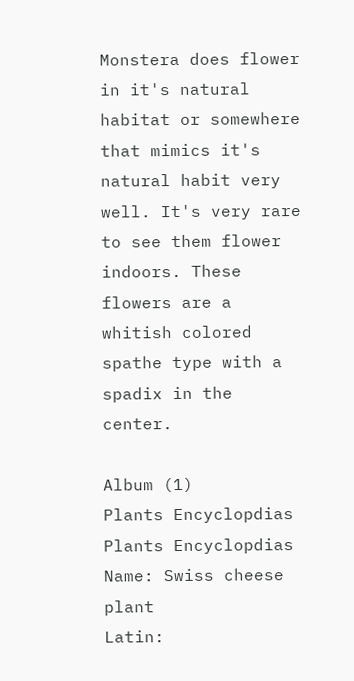Monstera does flower in it's natural habitat or somewhere that mimics it's natural habit very well. It's very rare to see them flower indoors. These flowers are a whitish colored spathe type with a spadix in the center.

Album (1)
Plants Encyclopdias
Plants Encyclopdias
Name: Swiss cheese plant
Latin: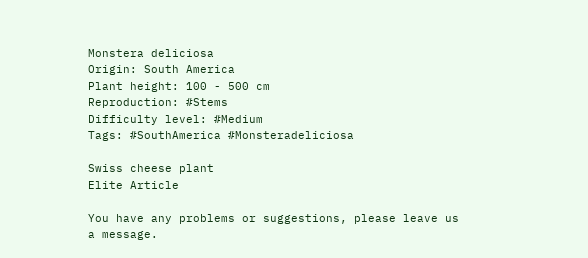Monstera deliciosa
Origin: South America
Plant height: 100 - 500 cm
Reproduction: #Stems
Difficulty level: #Medium
Tags: #SouthAmerica #Monsteradeliciosa

Swiss cheese plant
Elite Article

You have any problems or suggestions, please leave us a message.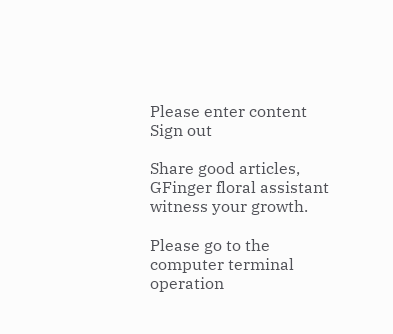Please enter content
Sign out

Share good articles, GFinger floral assistant witness your growth.

Please go to the computer terminal operation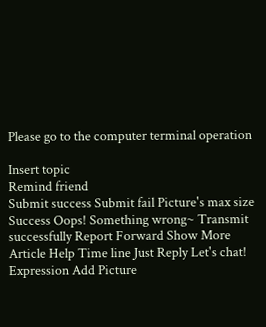Please go to the computer terminal operation

Insert topic
Remind friend
Submit success Submit fail Picture's max size Success Oops! Something wrong~ Transmit successfully Report Forward Show More Article Help Time line Just Reply Let's chat! Expression Add Picture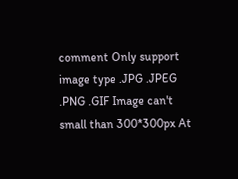comment Only support image type .JPG .JPEG .PNG .GIF Image can't small than 300*300px At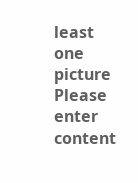least one picture Please enter content